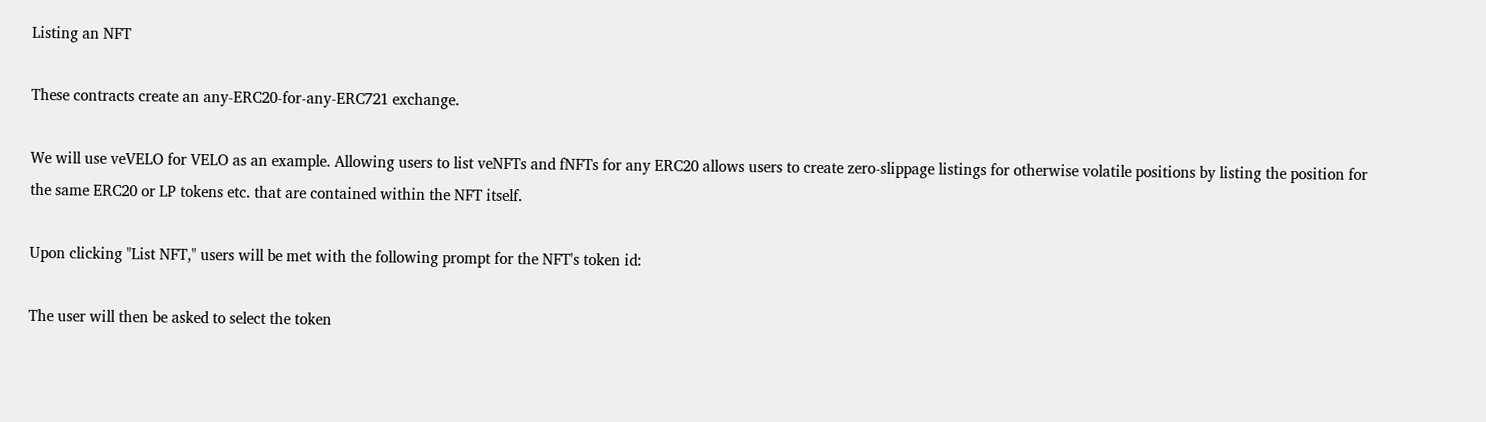Listing an NFT

These contracts create an any-ERC20-for-any-ERC721 exchange.

We will use veVELO for VELO as an example. Allowing users to list veNFTs and fNFTs for any ERC20 allows users to create zero-slippage listings for otherwise volatile positions by listing the position for the same ERC20 or LP tokens etc. that are contained within the NFT itself.

Upon clicking "List NFT," users will be met with the following prompt for the NFT's token id:

The user will then be asked to select the token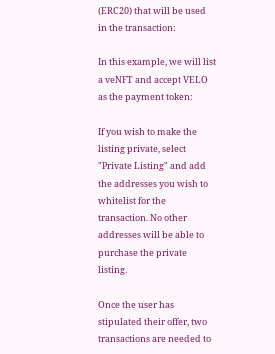(ERC20) that will be used in the transaction:

In this example, we will list a veNFT and accept VELO as the payment token:

If you wish to make the listing private, select "Private Listing" and add the addresses you wish to whitelist for the transaction. No other addresses will be able to purchase the private listing.

Once the user has stipulated their offer, two transactions are needed to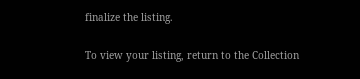finalize the listing.

To view your listing, return to the Collection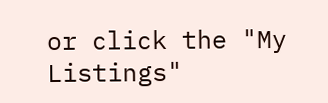or click the "My Listings"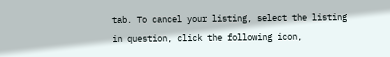tab. To cancel your listing, select the listing in question, click the following icon,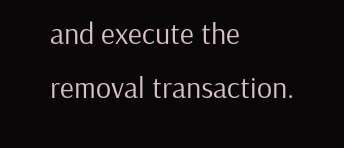and execute the removal transaction.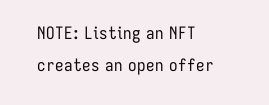NOTE: Listing an NFT creates an open offer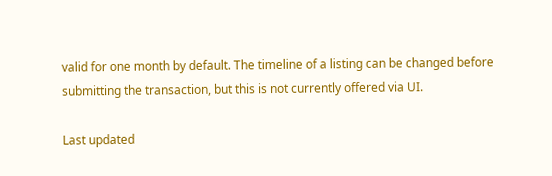valid for one month by default. The timeline of a listing can be changed before submitting the transaction, but this is not currently offered via UI.

Last updated